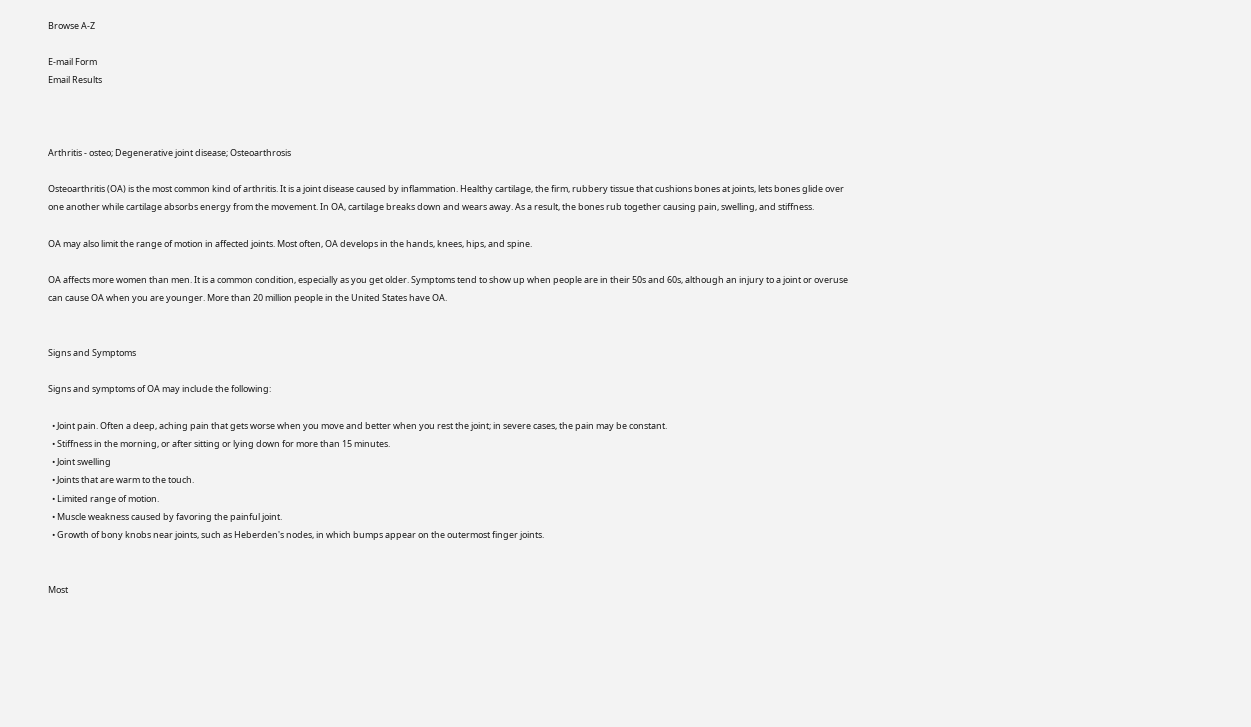Browse A-Z

E-mail Form
Email Results



Arthritis - osteo; Degenerative joint disease; Osteoarthrosis

Osteoarthritis (OA) is the most common kind of arthritis. It is a joint disease caused by inflammation. Healthy cartilage, the firm, rubbery tissue that cushions bones at joints, lets bones glide over one another while cartilage absorbs energy from the movement. In OA, cartilage breaks down and wears away. As a result, the bones rub together causing pain, swelling, and stiffness.

OA may also limit the range of motion in affected joints. Most often, OA develops in the hands, knees, hips, and spine.

OA affects more women than men. It is a common condition, especially as you get older. Symptoms tend to show up when people are in their 50s and 60s, although an injury to a joint or overuse can cause OA when you are younger. More than 20 million people in the United States have OA.


Signs and Symptoms

Signs and symptoms of OA may include the following:

  • Joint pain. Often a deep, aching pain that gets worse when you move and better when you rest the joint; in severe cases, the pain may be constant.
  • Stiffness in the morning, or after sitting or lying down for more than 15 minutes.
  • Joint swelling
  • Joints that are warm to the touch.
  • Limited range of motion.
  • Muscle weakness caused by favoring the painful joint.
  • Growth of bony knobs near joints, such as Heberden's nodes, in which bumps appear on the outermost finger joints.


Most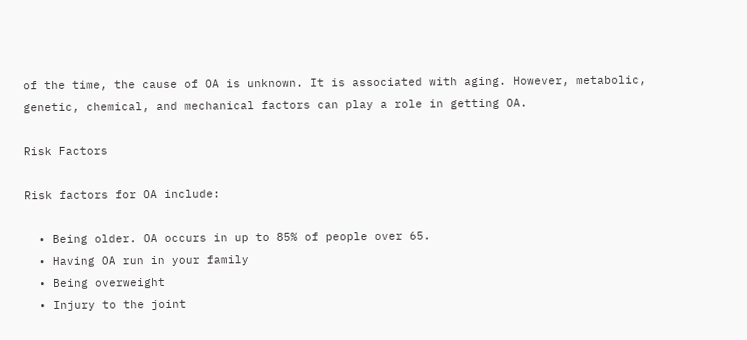of the time, the cause of OA is unknown. It is associated with aging. However, metabolic, genetic, chemical, and mechanical factors can play a role in getting OA.

Risk Factors

Risk factors for OA include:

  • Being older. OA occurs in up to 85% of people over 65.
  • Having OA run in your family
  • Being overweight
  • Injury to the joint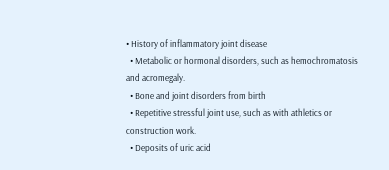• History of inflammatory joint disease
  • Metabolic or hormonal disorders, such as hemochromatosis and acromegaly.
  • Bone and joint disorders from birth
  • Repetitive stressful joint use, such as with athletics or construction work.
  • Deposits of uric acid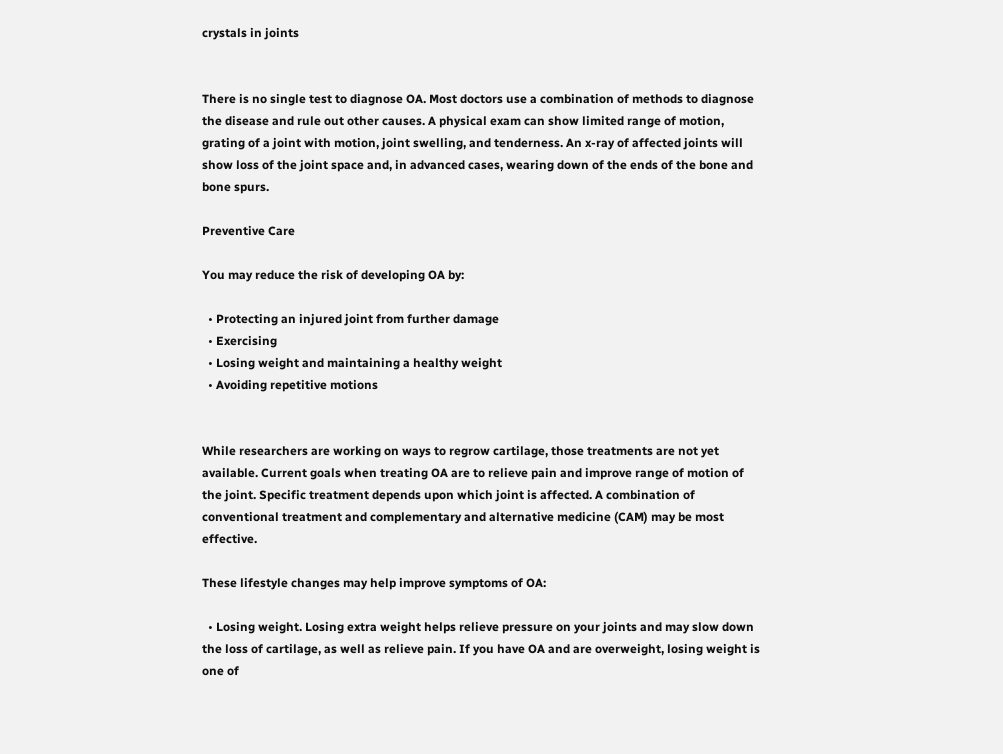crystals in joints


There is no single test to diagnose OA. Most doctors use a combination of methods to diagnose the disease and rule out other causes. A physical exam can show limited range of motion, grating of a joint with motion, joint swelling, and tenderness. An x-ray of affected joints will show loss of the joint space and, in advanced cases, wearing down of the ends of the bone and bone spurs.

Preventive Care

You may reduce the risk of developing OA by:

  • Protecting an injured joint from further damage
  • Exercising
  • Losing weight and maintaining a healthy weight
  • Avoiding repetitive motions


While researchers are working on ways to regrow cartilage, those treatments are not yet available. Current goals when treating OA are to relieve pain and improve range of motion of the joint. Specific treatment depends upon which joint is affected. A combination of conventional treatment and complementary and alternative medicine (CAM) may be most effective.

These lifestyle changes may help improve symptoms of OA:

  • Losing weight. Losing extra weight helps relieve pressure on your joints and may slow down the loss of cartilage, as well as relieve pain. If you have OA and are overweight, losing weight is one of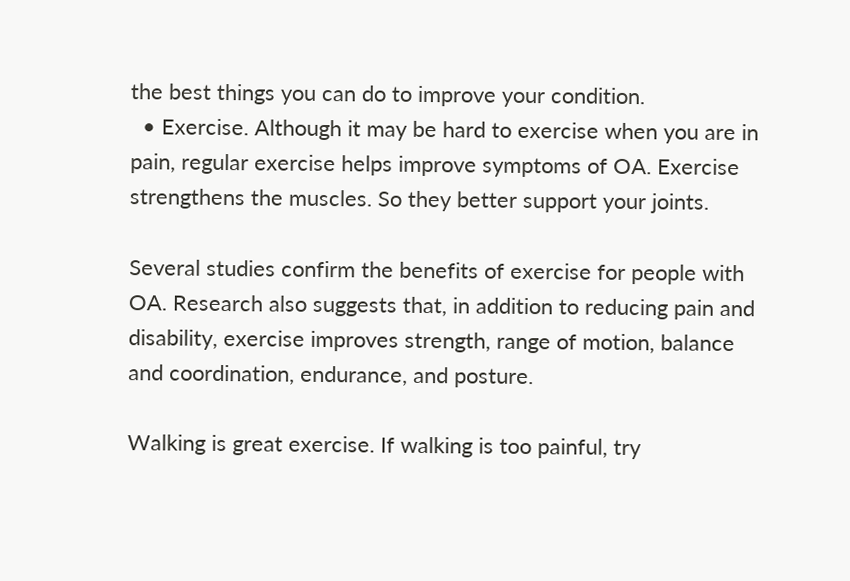the best things you can do to improve your condition.
  • Exercise. Although it may be hard to exercise when you are in pain, regular exercise helps improve symptoms of OA. Exercise strengthens the muscles. So they better support your joints.

Several studies confirm the benefits of exercise for people with OA. Research also suggests that, in addition to reducing pain and disability, exercise improves strength, range of motion, balance and coordination, endurance, and posture.

Walking is great exercise. If walking is too painful, try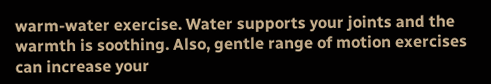warm-water exercise. Water supports your joints and the warmth is soothing. Also, gentle range of motion exercises can increase your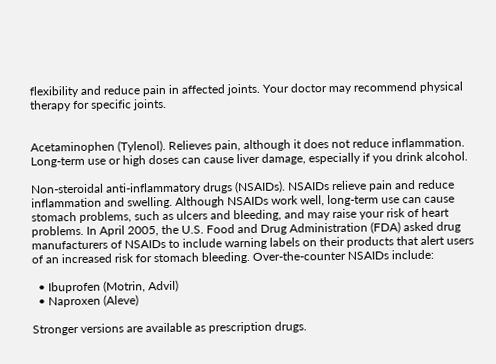flexibility and reduce pain in affected joints. Your doctor may recommend physical therapy for specific joints.


Acetaminophen (Tylenol). Relieves pain, although it does not reduce inflammation. Long-term use or high doses can cause liver damage, especially if you drink alcohol.

Non-steroidal anti-inflammatory drugs (NSAIDs). NSAIDs relieve pain and reduce inflammation and swelling. Although NSAIDs work well, long-term use can cause stomach problems, such as ulcers and bleeding, and may raise your risk of heart problems. In April 2005, the U.S. Food and Drug Administration (FDA) asked drug manufacturers of NSAIDs to include warning labels on their products that alert users of an increased risk for stomach bleeding. Over-the-counter NSAIDs include:

  • Ibuprofen (Motrin, Advil)
  • Naproxen (Aleve)

Stronger versions are available as prescription drugs.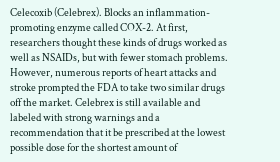Celecoxib (Celebrex). Blocks an inflammation-promoting enzyme called COX-2. At first, researchers thought these kinds of drugs worked as well as NSAIDs, but with fewer stomach problems. However, numerous reports of heart attacks and stroke prompted the FDA to take two similar drugs off the market. Celebrex is still available and labeled with strong warnings and a recommendation that it be prescribed at the lowest possible dose for the shortest amount of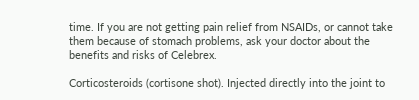time. If you are not getting pain relief from NSAIDs, or cannot take them because of stomach problems, ask your doctor about the benefits and risks of Celebrex.

Corticosteroids (cortisone shot). Injected directly into the joint to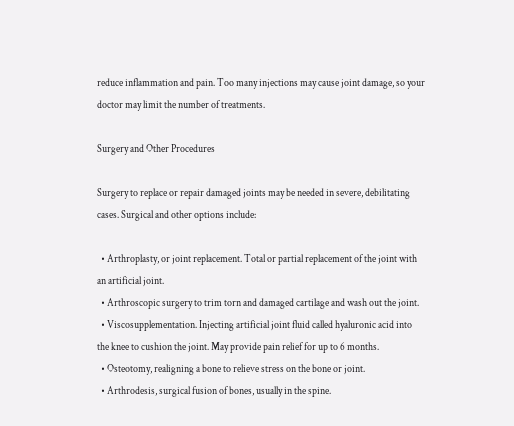reduce inflammation and pain. Too many injections may cause joint damage, so your doctor may limit the number of treatments.

Surgery and Other Procedures

Surgery to replace or repair damaged joints may be needed in severe, debilitating cases. Surgical and other options include:

  • Arthroplasty, or joint replacement. Total or partial replacement of the joint with an artificial joint.
  • Arthroscopic surgery to trim torn and damaged cartilage and wash out the joint.
  • Viscosupplementation. Injecting artificial joint fluid called hyaluronic acid into the knee to cushion the joint. May provide pain relief for up to 6 months.
  • Osteotomy, realigning a bone to relieve stress on the bone or joint.
  • Arthrodesis, surgical fusion of bones, usually in the spine.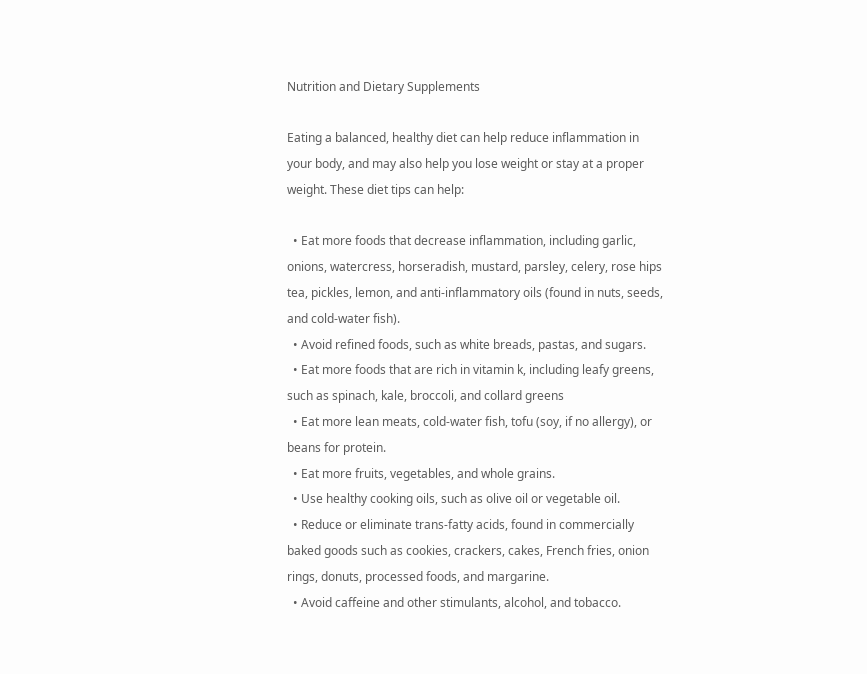Nutrition and Dietary Supplements

Eating a balanced, healthy diet can help reduce inflammation in your body, and may also help you lose weight or stay at a proper weight. These diet tips can help:

  • Eat more foods that decrease inflammation, including garlic, onions, watercress, horseradish, mustard, parsley, celery, rose hips tea, pickles, lemon, and anti-inflammatory oils (found in nuts, seeds, and cold-water fish).
  • Avoid refined foods, such as white breads, pastas, and sugars.
  • Eat more foods that are rich in vitamin k, including leafy greens, such as spinach, kale, broccoli, and collard greens
  • Eat more lean meats, cold-water fish, tofu (soy, if no allergy), or beans for protein.
  • Eat more fruits, vegetables, and whole grains.
  • Use healthy cooking oils, such as olive oil or vegetable oil.
  • Reduce or eliminate trans-fatty acids, found in commercially baked goods such as cookies, crackers, cakes, French fries, onion rings, donuts, processed foods, and margarine.
  • Avoid caffeine and other stimulants, alcohol, and tobacco.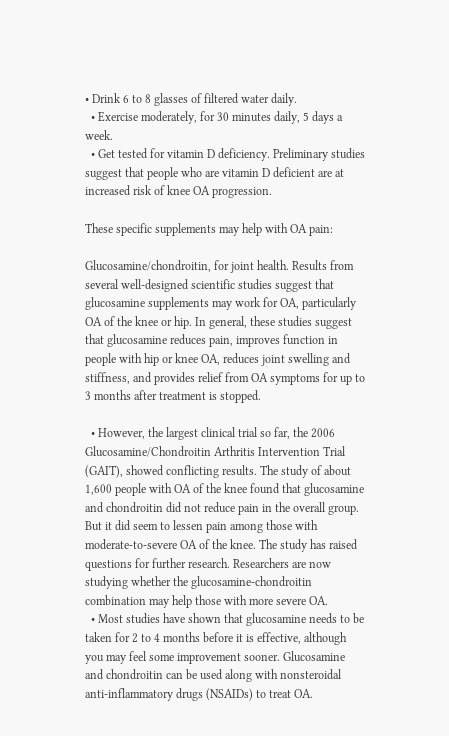• Drink 6 to 8 glasses of filtered water daily.
  • Exercise moderately, for 30 minutes daily, 5 days a week.
  • Get tested for vitamin D deficiency. Preliminary studies suggest that people who are vitamin D deficient are at increased risk of knee OA progression.

These specific supplements may help with OA pain:

Glucosamine/chondroitin, for joint health. Results from several well-designed scientific studies suggest that glucosamine supplements may work for OA, particularly OA of the knee or hip. In general, these studies suggest that glucosamine reduces pain, improves function in people with hip or knee OA, reduces joint swelling and stiffness, and provides relief from OA symptoms for up to 3 months after treatment is stopped.

  • However, the largest clinical trial so far, the 2006 Glucosamine/Chondroitin Arthritis Intervention Trial (GAIT), showed conflicting results. The study of about 1,600 people with OA of the knee found that glucosamine and chondroitin did not reduce pain in the overall group. But it did seem to lessen pain among those with moderate-to-severe OA of the knee. The study has raised questions for further research. Researchers are now studying whether the glucosamine-chondroitin combination may help those with more severe OA.
  • Most studies have shown that glucosamine needs to be taken for 2 to 4 months before it is effective, although you may feel some improvement sooner. Glucosamine and chondroitin can be used along with nonsteroidal anti-inflammatory drugs (NSAIDs) to treat OA.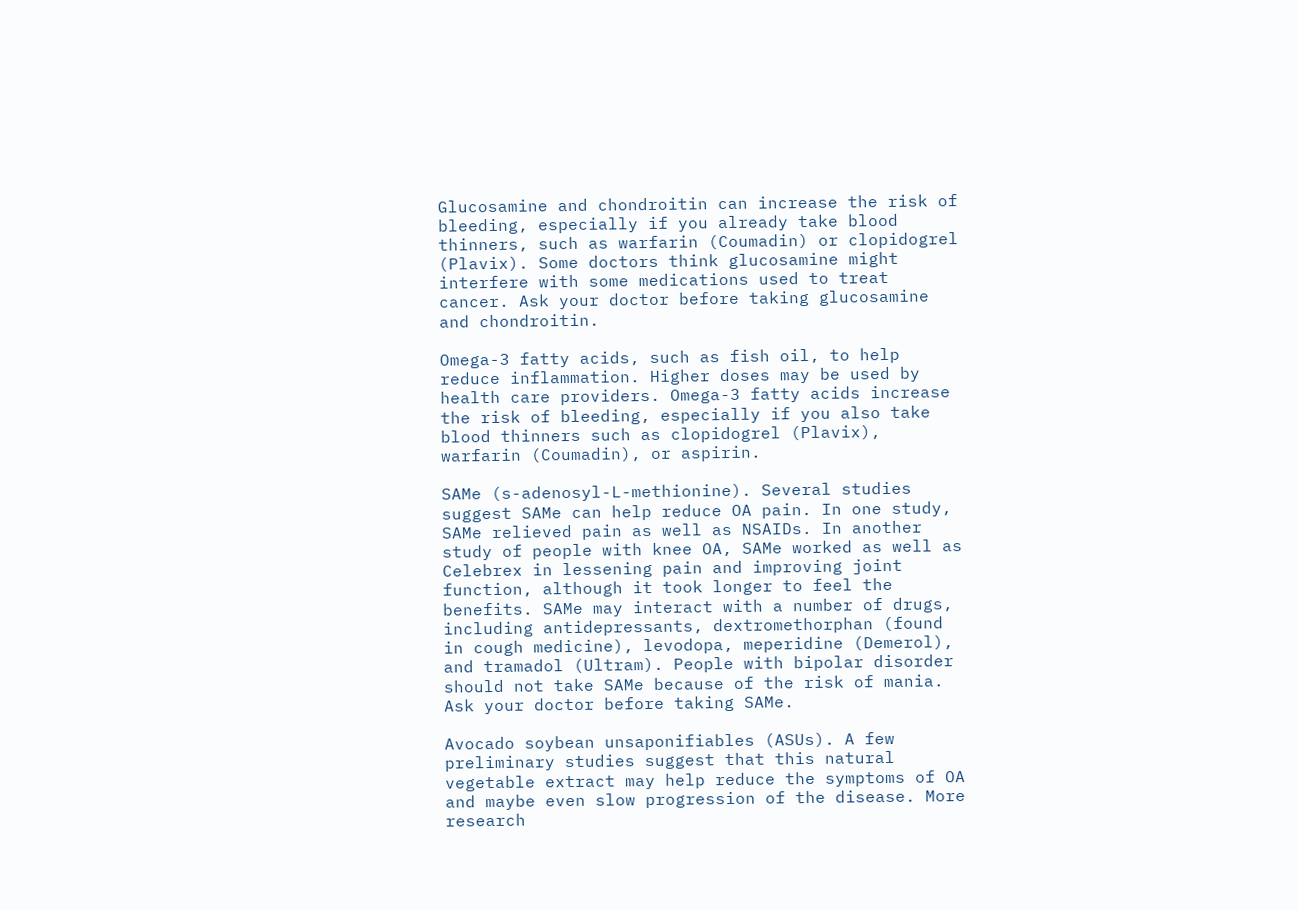Glucosamine and chondroitin can increase the risk of bleeding, especially if you already take blood thinners, such as warfarin (Coumadin) or clopidogrel (Plavix). Some doctors think glucosamine might interfere with some medications used to treat cancer. Ask your doctor before taking glucosamine and chondroitin.

Omega-3 fatty acids, such as fish oil, to help reduce inflammation. Higher doses may be used by health care providers. Omega-3 fatty acids increase the risk of bleeding, especially if you also take blood thinners such as clopidogrel (Plavix), warfarin (Coumadin), or aspirin.

SAMe (s-adenosyl-L-methionine). Several studies suggest SAMe can help reduce OA pain. In one study, SAMe relieved pain as well as NSAIDs. In another study of people with knee OA, SAMe worked as well as Celebrex in lessening pain and improving joint function, although it took longer to feel the benefits. SAMe may interact with a number of drugs, including antidepressants, dextromethorphan (found in cough medicine), levodopa, meperidine (Demerol), and tramadol (Ultram). People with bipolar disorder should not take SAMe because of the risk of mania. Ask your doctor before taking SAMe.

Avocado soybean unsaponifiables (ASUs). A few preliminary studies suggest that this natural vegetable extract may help reduce the symptoms of OA and maybe even slow progression of the disease. More research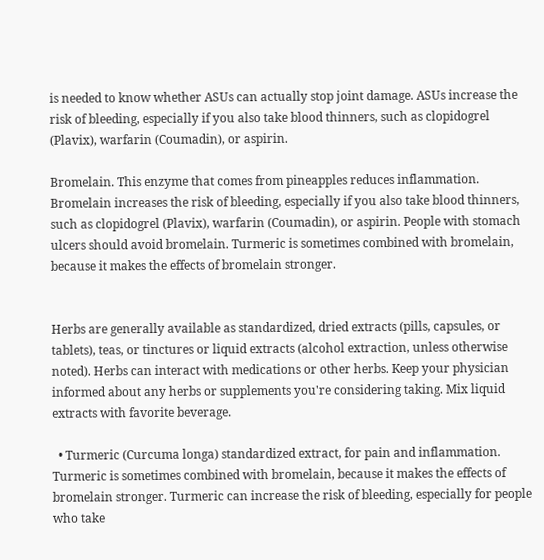is needed to know whether ASUs can actually stop joint damage. ASUs increase the risk of bleeding, especially if you also take blood thinners, such as clopidogrel (Plavix), warfarin (Coumadin), or aspirin.

Bromelain. This enzyme that comes from pineapples reduces inflammation. Bromelain increases the risk of bleeding, especially if you also take blood thinners, such as clopidogrel (Plavix), warfarin (Coumadin), or aspirin. People with stomach ulcers should avoid bromelain. Turmeric is sometimes combined with bromelain, because it makes the effects of bromelain stronger.


Herbs are generally available as standardized, dried extracts (pills, capsules, or tablets), teas, or tinctures or liquid extracts (alcohol extraction, unless otherwise noted). Herbs can interact with medications or other herbs. Keep your physician informed about any herbs or supplements you're considering taking. Mix liquid extracts with favorite beverage.

  • Turmeric (Curcuma longa) standardized extract, for pain and inflammation. Turmeric is sometimes combined with bromelain, because it makes the effects of bromelain stronger. Turmeric can increase the risk of bleeding, especially for people who take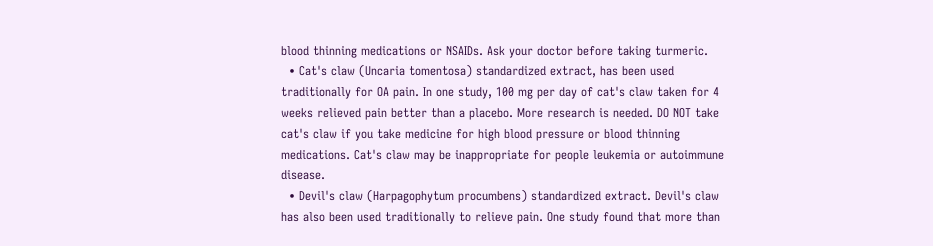blood thinning medications or NSAIDs. Ask your doctor before taking turmeric.
  • Cat's claw (Uncaria tomentosa) standardized extract, has been used traditionally for OA pain. In one study, 100 mg per day of cat's claw taken for 4 weeks relieved pain better than a placebo. More research is needed. DO NOT take cat's claw if you take medicine for high blood pressure or blood thinning medications. Cat's claw may be inappropriate for people leukemia or autoimmune disease.
  • Devil's claw (Harpagophytum procumbens) standardized extract. Devil's claw has also been used traditionally to relieve pain. One study found that more than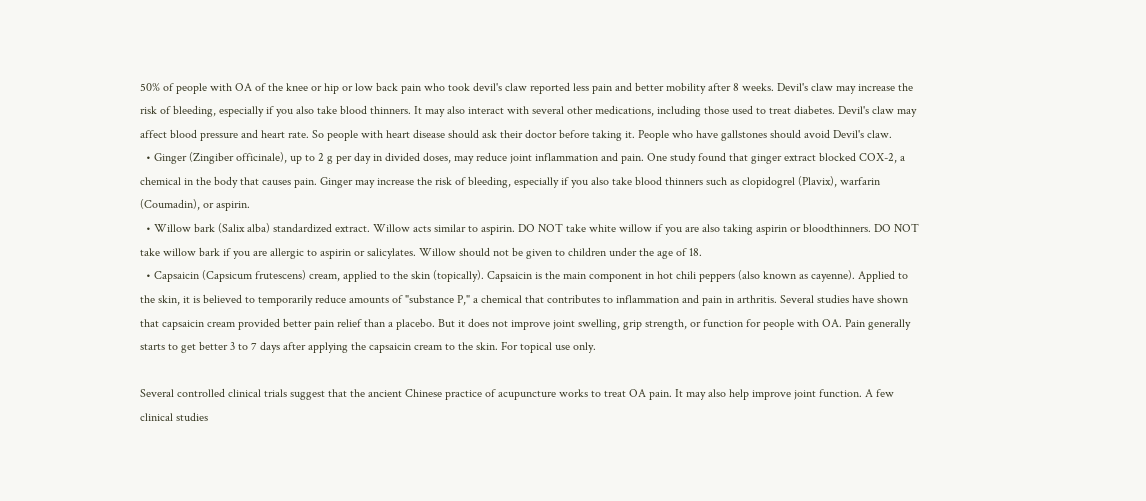50% of people with OA of the knee or hip or low back pain who took devil's claw reported less pain and better mobility after 8 weeks. Devil's claw may increase the risk of bleeding, especially if you also take blood thinners. It may also interact with several other medications, including those used to treat diabetes. Devil's claw may affect blood pressure and heart rate. So people with heart disease should ask their doctor before taking it. People who have gallstones should avoid Devil's claw.
  • Ginger (Zingiber officinale), up to 2 g per day in divided doses, may reduce joint inflammation and pain. One study found that ginger extract blocked COX-2, a chemical in the body that causes pain. Ginger may increase the risk of bleeding, especially if you also take blood thinners such as clopidogrel (Plavix), warfarin (Coumadin), or aspirin.
  • Willow bark (Salix alba) standardized extract. Willow acts similar to aspirin. DO NOT take white willow if you are also taking aspirin or bloodthinners. DO NOT take willow bark if you are allergic to aspirin or salicylates. Willow should not be given to children under the age of 18.
  • Capsaicin (Capsicum frutescens) cream, applied to the skin (topically). Capsaicin is the main component in hot chili peppers (also known as cayenne). Applied to the skin, it is believed to temporarily reduce amounts of "substance P," a chemical that contributes to inflammation and pain in arthritis. Several studies have shown that capsaicin cream provided better pain relief than a placebo. But it does not improve joint swelling, grip strength, or function for people with OA. Pain generally starts to get better 3 to 7 days after applying the capsaicin cream to the skin. For topical use only.

Several controlled clinical trials suggest that the ancient Chinese practice of acupuncture works to treat OA pain. It may also help improve joint function. A few clinical studies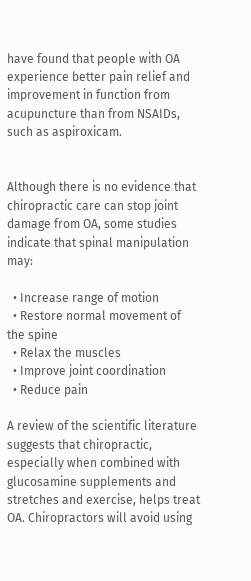have found that people with OA experience better pain relief and improvement in function from acupuncture than from NSAIDs, such as aspiroxicam.


Although there is no evidence that chiropractic care can stop joint damage from OA, some studies indicate that spinal manipulation may:

  • Increase range of motion
  • Restore normal movement of the spine
  • Relax the muscles
  • Improve joint coordination
  • Reduce pain

A review of the scientific literature suggests that chiropractic, especially when combined with glucosamine supplements and stretches and exercise, helps treat OA. Chiropractors will avoid using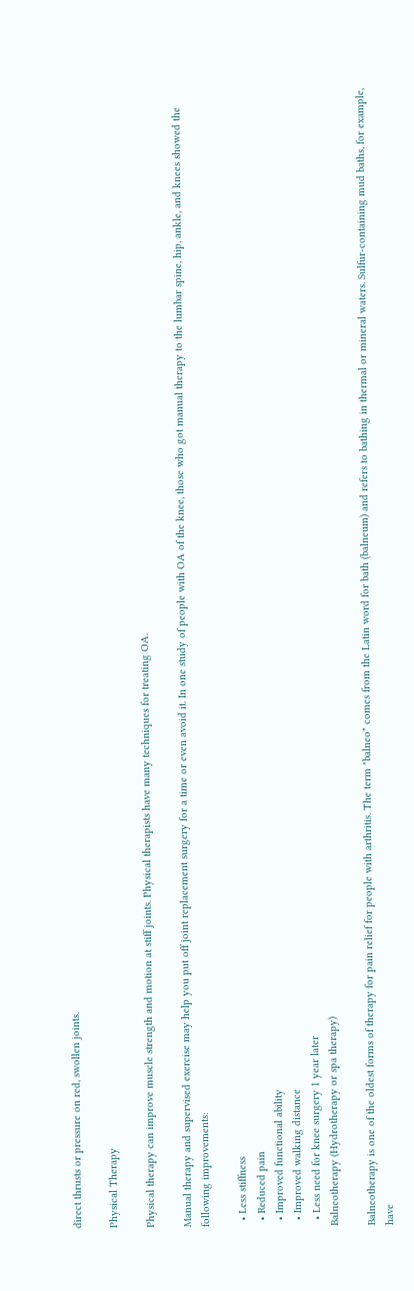direct thrusts or pressure on red, swollen joints.

Physical Therapy

Physical therapy can improve muscle strength and motion at stiff joints. Physical therapists have many techniques for treating OA.

Manual therapy and supervised exercise may help you put off joint replacement surgery for a time or even avoid it. In one study of people with OA of the knee, those who got manual therapy to the lumbar spine, hip, ankle, and knees showed the following improvements:

  • Less stiffness
  • Reduced pain
  • Improved functional ability
  • Improved walking distance
  • Less need for knee surgery 1 year later
Balneotherapy (Hydrotherapy or spa therapy)

Balneotherapy is one of the oldest forms of therapy for pain relief for people with arthritis. The term "balneo" comes from the Latin word for bath (balneum) and refers to bathing in thermal or mineral waters. Sulfur-containing mud baths, for example, have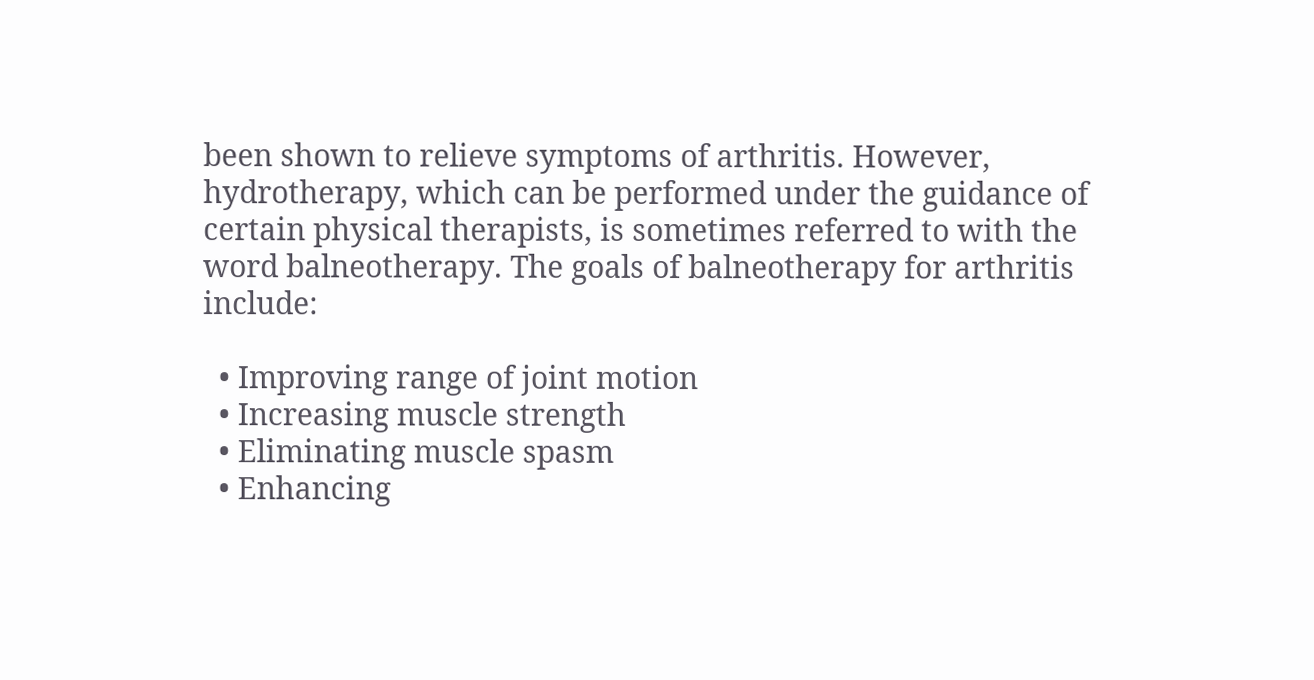been shown to relieve symptoms of arthritis. However, hydrotherapy, which can be performed under the guidance of certain physical therapists, is sometimes referred to with the word balneotherapy. The goals of balneotherapy for arthritis include:

  • Improving range of joint motion
  • Increasing muscle strength
  • Eliminating muscle spasm
  • Enhancing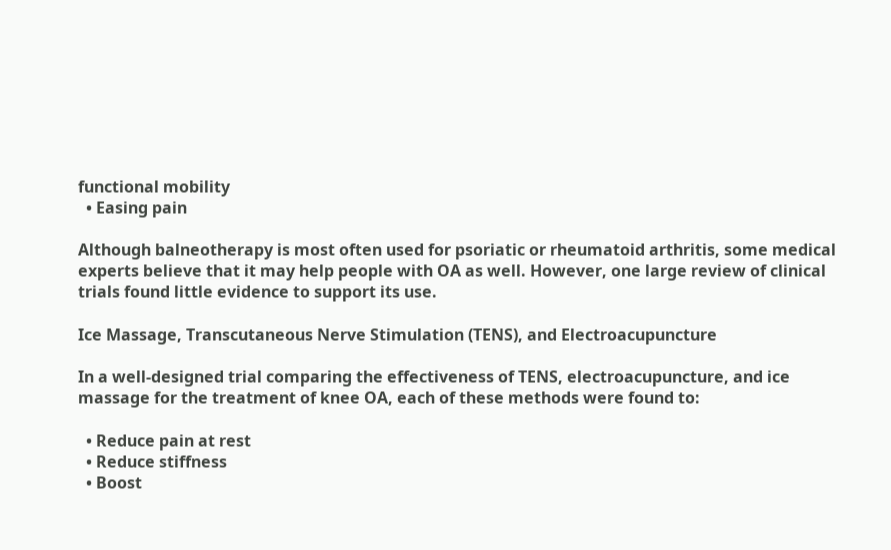functional mobility
  • Easing pain

Although balneotherapy is most often used for psoriatic or rheumatoid arthritis, some medical experts believe that it may help people with OA as well. However, one large review of clinical trials found little evidence to support its use.

Ice Massage, Transcutaneous Nerve Stimulation (TENS), and Electroacupuncture

In a well-designed trial comparing the effectiveness of TENS, electroacupuncture, and ice massage for the treatment of knee OA, each of these methods were found to:

  • Reduce pain at rest
  • Reduce stiffness
  • Boost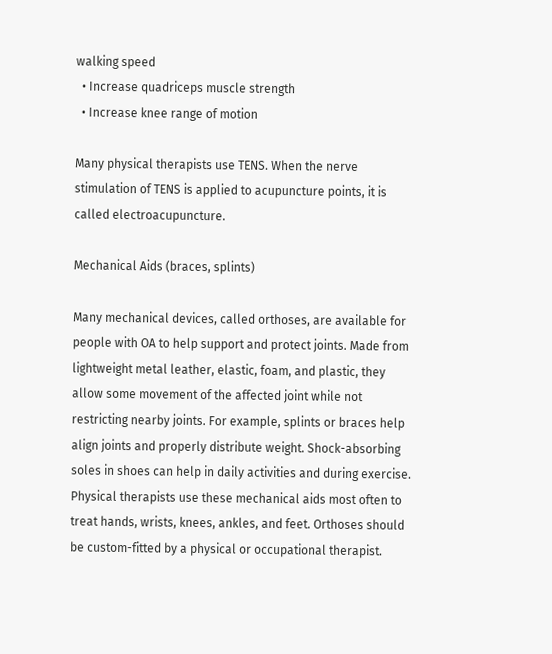walking speed
  • Increase quadriceps muscle strength
  • Increase knee range of motion

Many physical therapists use TENS. When the nerve stimulation of TENS is applied to acupuncture points, it is called electroacupuncture.

Mechanical Aids (braces, splints)

Many mechanical devices, called orthoses, are available for people with OA to help support and protect joints. Made from lightweight metal leather, elastic, foam, and plastic, they allow some movement of the affected joint while not restricting nearby joints. For example, splints or braces help align joints and properly distribute weight. Shock-absorbing soles in shoes can help in daily activities and during exercise. Physical therapists use these mechanical aids most often to treat hands, wrists, knees, ankles, and feet. Orthoses should be custom-fitted by a physical or occupational therapist.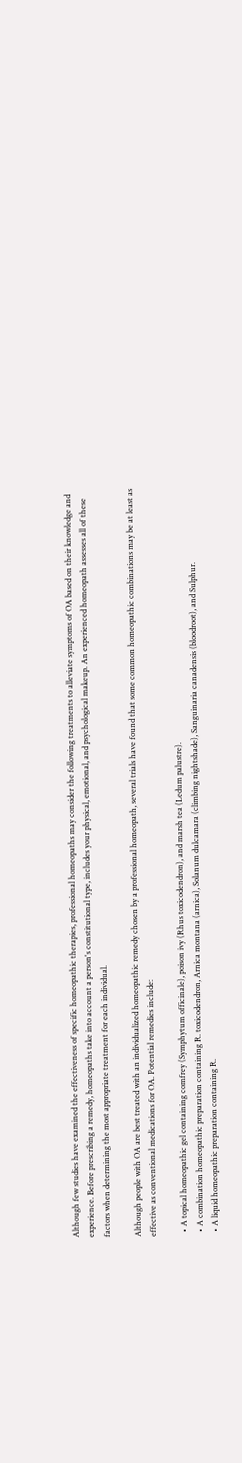Although few studies have examined the effectiveness of specific homeopathic therapies, professional homeopaths may consider the following treatments to alleviate symptoms of OA based on their knowledge and experience. Before prescribing a remedy, homeopaths take into account a person's constitutional type, includes your physical, emotional, and psychological makeup. An experienced homeopath assesses all of these factors when determining the most appropriate treatment for each individual.

Although people with OA are best treated with an individualized homeopathic remedy chosen by a professional homeopath, several trials have found that some common homeopathic combinations may be at least as effective as conventional medications for OA. Potential remedies include:

  • A topical homeopathic gel containing comfrey (Symphytum officinale), poison ivy (Rhus toxicodendron), and marsh tea (Ledum palustre).
  • A combination homeopathic preparation containing R. toxicodendron, Arnica montana (arnica), Solanum dulcamara (climbing nightshade), Sanguinaria canadensis (bloodroot), and Sulphur.
  • A liquid homeopathic preparation containing R.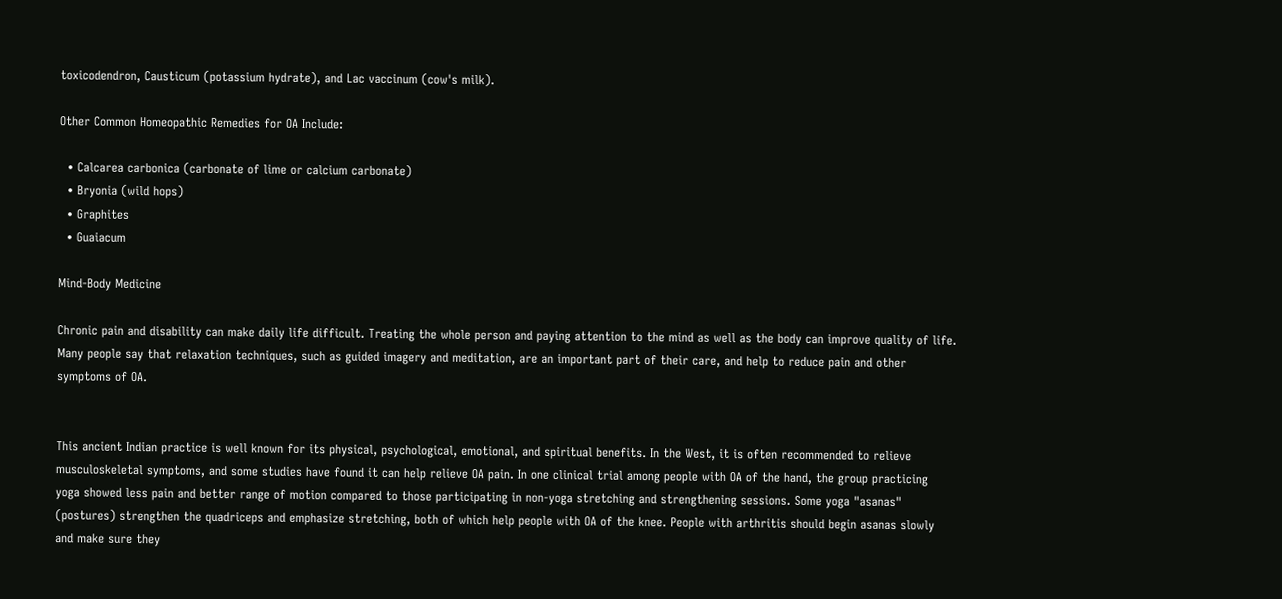toxicodendron, Causticum (potassium hydrate), and Lac vaccinum (cow's milk).

Other Common Homeopathic Remedies for OA Include:

  • Calcarea carbonica (carbonate of lime or calcium carbonate)
  • Bryonia (wild hops)
  • Graphites
  • Guaiacum

Mind-Body Medicine

Chronic pain and disability can make daily life difficult. Treating the whole person and paying attention to the mind as well as the body can improve quality of life. Many people say that relaxation techniques, such as guided imagery and meditation, are an important part of their care, and help to reduce pain and other symptoms of OA.


This ancient Indian practice is well known for its physical, psychological, emotional, and spiritual benefits. In the West, it is often recommended to relieve musculoskeletal symptoms, and some studies have found it can help relieve OA pain. In one clinical trial among people with OA of the hand, the group practicing yoga showed less pain and better range of motion compared to those participating in non-yoga stretching and strengthening sessions. Some yoga "asanas" (postures) strengthen the quadriceps and emphasize stretching, both of which help people with OA of the knee. People with arthritis should begin asanas slowly and make sure they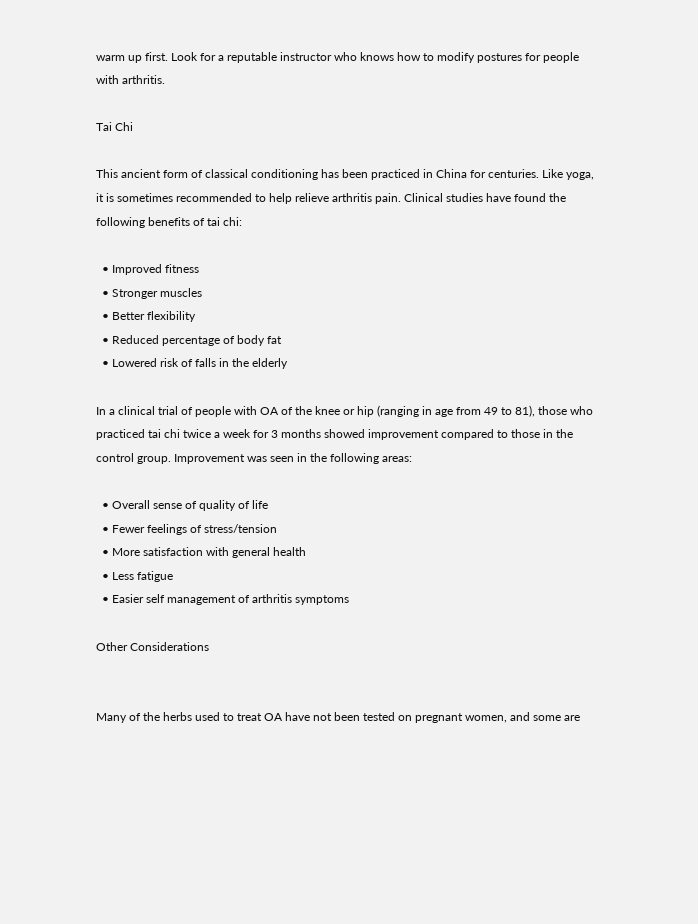warm up first. Look for a reputable instructor who knows how to modify postures for people with arthritis.

Tai Chi

This ancient form of classical conditioning has been practiced in China for centuries. Like yoga, it is sometimes recommended to help relieve arthritis pain. Clinical studies have found the following benefits of tai chi:

  • Improved fitness
  • Stronger muscles
  • Better flexibility
  • Reduced percentage of body fat
  • Lowered risk of falls in the elderly

In a clinical trial of people with OA of the knee or hip (ranging in age from 49 to 81), those who practiced tai chi twice a week for 3 months showed improvement compared to those in the control group. Improvement was seen in the following areas:

  • Overall sense of quality of life
  • Fewer feelings of stress/tension
  • More satisfaction with general health
  • Less fatigue
  • Easier self management of arthritis symptoms

Other Considerations


Many of the herbs used to treat OA have not been tested on pregnant women, and some are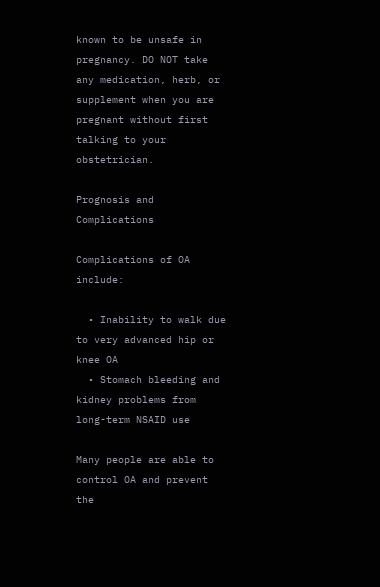known to be unsafe in pregnancy. DO NOT take any medication, herb, or supplement when you are pregnant without first talking to your obstetrician.

Prognosis and Complications

Complications of OA include:

  • Inability to walk due to very advanced hip or knee OA
  • Stomach bleeding and kidney problems from long-term NSAID use

Many people are able to control OA and prevent the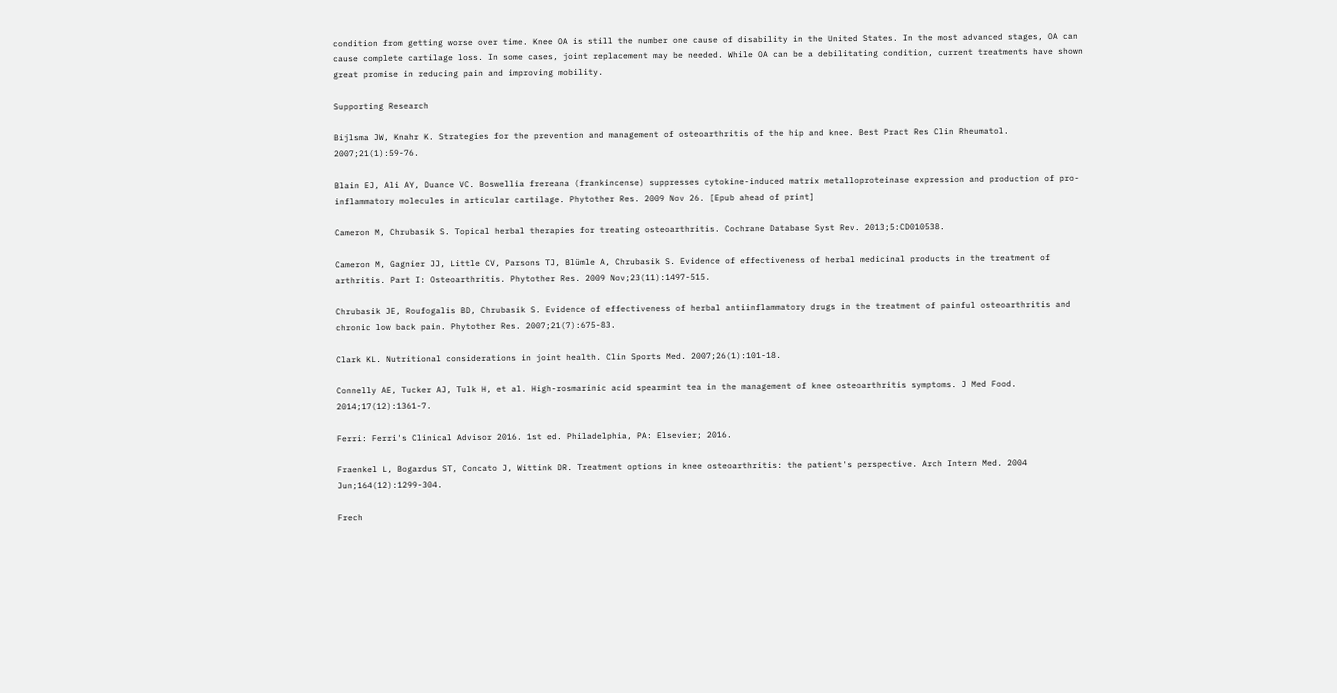condition from getting worse over time. Knee OA is still the number one cause of disability in the United States. In the most advanced stages, OA can cause complete cartilage loss. In some cases, joint replacement may be needed. While OA can be a debilitating condition, current treatments have shown great promise in reducing pain and improving mobility.

Supporting Research

Bijlsma JW, Knahr K. Strategies for the prevention and management of osteoarthritis of the hip and knee. Best Pract Res Clin Rheumatol. 2007;21(1):59-76.

Blain EJ, Ali AY, Duance VC. Boswellia frereana (frankincense) suppresses cytokine-induced matrix metalloproteinase expression and production of pro-inflammatory molecules in articular cartilage. Phytother Res. 2009 Nov 26. [Epub ahead of print]

Cameron M, Chrubasik S. Topical herbal therapies for treating osteoarthritis. Cochrane Database Syst Rev. 2013;5:CD010538.

Cameron M, Gagnier JJ, Little CV, Parsons TJ, Blümle A, Chrubasik S. Evidence of effectiveness of herbal medicinal products in the treatment of arthritis. Part I: Osteoarthritis. Phytother Res. 2009 Nov;23(11):1497-515.

Chrubasik JE, Roufogalis BD, Chrubasik S. Evidence of effectiveness of herbal antiinflammatory drugs in the treatment of painful osteoarthritis and chronic low back pain. Phytother Res. 2007;21(7):675-83.

Clark KL. Nutritional considerations in joint health. Clin Sports Med. 2007;26(1):101-18.

Connelly AE, Tucker AJ, Tulk H, et al. High-rosmarinic acid spearmint tea in the management of knee osteoarthritis symptoms. J Med Food. 2014;17(12):1361-7.

Ferri: Ferri's Clinical Advisor 2016. 1st ed. Philadelphia, PA: Elsevier; 2016.

Fraenkel L, Bogardus ST, Concato J, Wittink DR. Treatment options in knee osteoarthritis: the patient's perspective. Arch Intern Med. 2004 Jun;164(12):1299-304.

Frech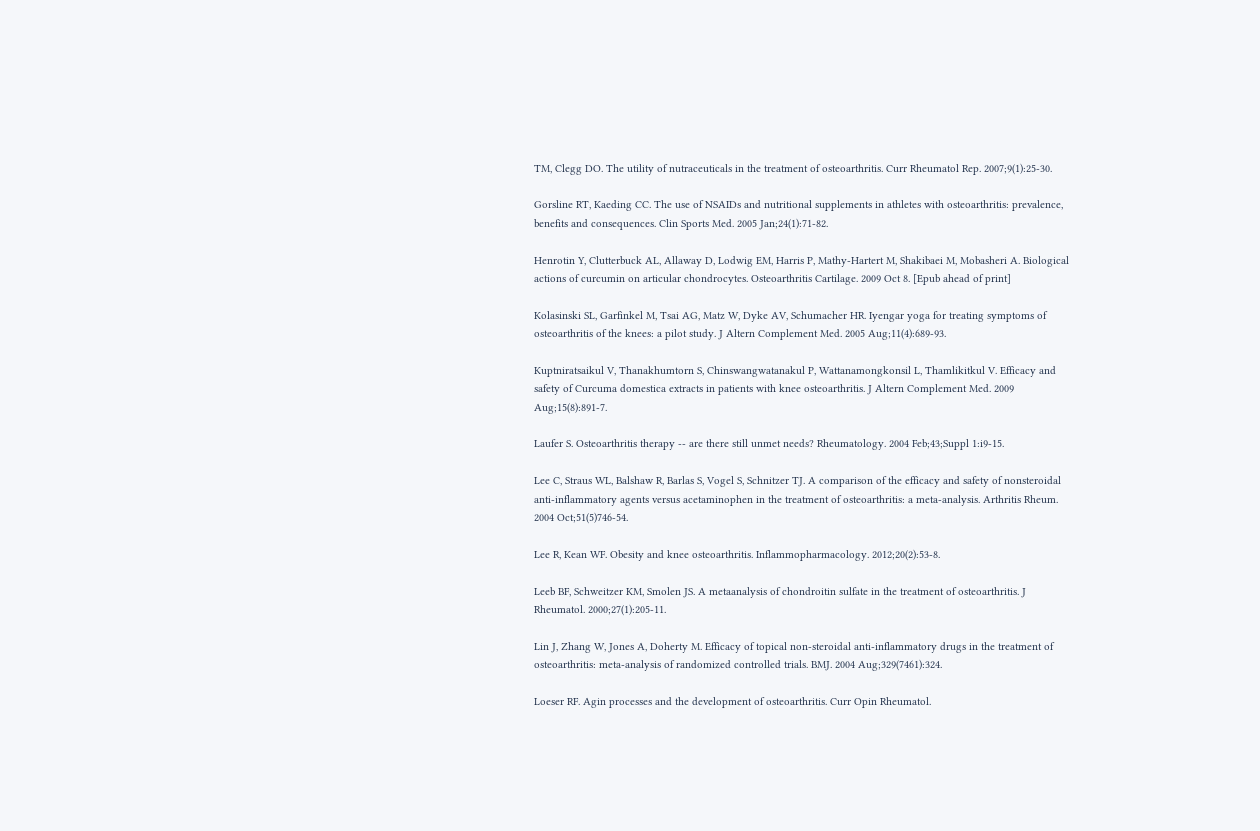TM, Clegg DO. The utility of nutraceuticals in the treatment of osteoarthritis. Curr Rheumatol Rep. 2007;9(1):25-30.

Gorsline RT, Kaeding CC. The use of NSAIDs and nutritional supplements in athletes with osteoarthritis: prevalence, benefits and consequences. Clin Sports Med. 2005 Jan;24(1):71-82.

Henrotin Y, Clutterbuck AL, Allaway D, Lodwig EM, Harris P, Mathy-Hartert M, Shakibaei M, Mobasheri A. Biological actions of curcumin on articular chondrocytes. Osteoarthritis Cartilage. 2009 Oct 8. [Epub ahead of print]

Kolasinski SL, Garfinkel M, Tsai AG, Matz W, Dyke AV, Schumacher HR. Iyengar yoga for treating symptoms of osteoarthritis of the knees: a pilot study. J Altern Complement Med. 2005 Aug;11(4):689-93.

Kuptniratsaikul V, Thanakhumtorn S, Chinswangwatanakul P, Wattanamongkonsil L, Thamlikitkul V. Efficacy and safety of Curcuma domestica extracts in patients with knee osteoarthritis. J Altern Complement Med. 2009 Aug;15(8):891-7.

Laufer S. Osteoarthritis therapy -- are there still unmet needs? Rheumatology. 2004 Feb;43;Suppl 1:i9-15.

Lee C, Straus WL, Balshaw R, Barlas S, Vogel S, Schnitzer TJ. A comparison of the efficacy and safety of nonsteroidal anti-inflammatory agents versus acetaminophen in the treatment of osteoarthritis: a meta-analysis. Arthritis Rheum. 2004 Oct;51(5)746-54.

Lee R, Kean WF. Obesity and knee osteoarthritis. Inflammopharmacology. 2012;20(2):53-8.

Leeb BF, Schweitzer KM, Smolen JS. A metaanalysis of chondroitin sulfate in the treatment of osteoarthritis. J Rheumatol. 2000;27(1):205-11.

Lin J, Zhang W, Jones A, Doherty M. Efficacy of topical non-steroidal anti-inflammatory drugs in the treatment of osteoarthritis: meta-analysis of randomized controlled trials. BMJ. 2004 Aug;329(7461):324.

Loeser RF. Agin processes and the development of osteoarthritis. Curr Opin Rheumatol.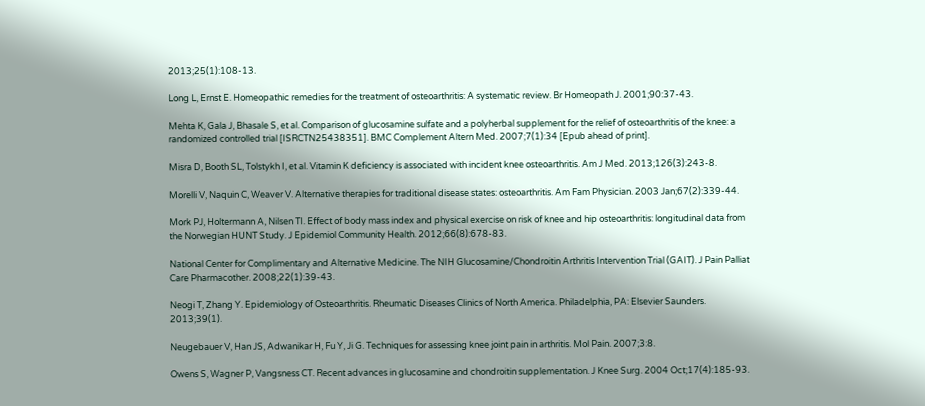2013;25(1):108-13.

Long L, Ernst E. Homeopathic remedies for the treatment of osteoarthritis: A systematic review. Br Homeopath J. 2001;90:37-43.

Mehta K, Gala J, Bhasale S, et al. Comparison of glucosamine sulfate and a polyherbal supplement for the relief of osteoarthritis of the knee: a randomized controlled trial [ISRCTN25438351]. BMC Complement Altern Med. 2007;7(1):34 [Epub ahead of print].

Misra D, Booth SL, Tolstykh I, et al. Vitamin K deficiency is associated with incident knee osteoarthritis. Am J Med. 2013;126(3):243-8.

Morelli V, Naquin C, Weaver V. Alternative therapies for traditional disease states: osteoarthritis. Am Fam Physician. 2003 Jan;67(2):339-44.

Mork PJ, Holtermann A, Nilsen TI. Effect of body mass index and physical exercise on risk of knee and hip osteoarthritis: longitudinal data from the Norwegian HUNT Study. J Epidemiol Community Health. 2012;66(8):678-83.

National Center for Complimentary and Alternative Medicine. The NIH Glucosamine/Chondroitin Arthritis Intervention Trial (GAIT). J Pain Palliat Care Pharmacother. 2008;22(1):39-43.

Neogi T, Zhang Y. Epidemiology of Osteoarthritis. Rheumatic Diseases Clinics of North America. Philadelphia, PA: Elsevier Saunders. 2013;39(1).

Neugebauer V, Han JS, Adwanikar H, Fu Y, Ji G. Techniques for assessing knee joint pain in arthritis. Mol Pain. 2007;3:8.

Owens S, Wagner P, Vangsness CT. Recent advances in glucosamine and chondroitin supplementation. J Knee Surg. 2004 Oct;17(4):185-93.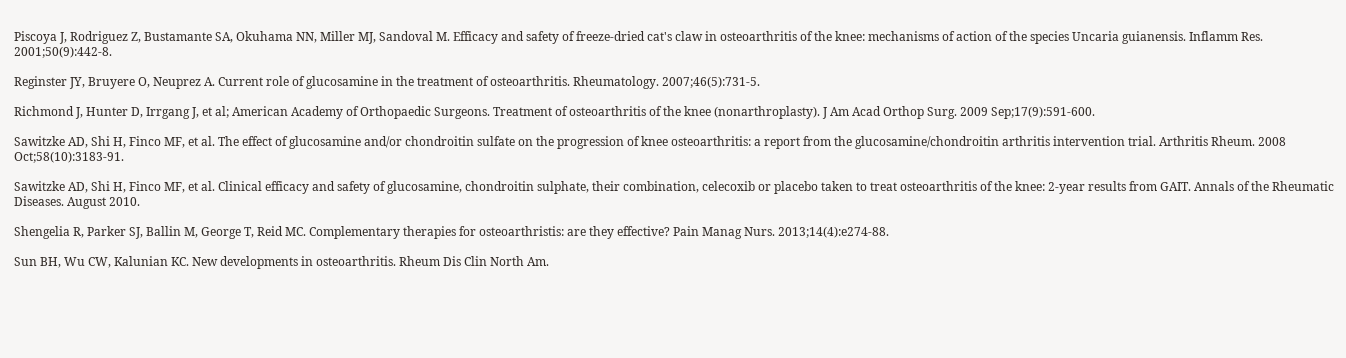Piscoya J, Rodriguez Z, Bustamante SA, Okuhama NN, Miller MJ, Sandoval M. Efficacy and safety of freeze-dried cat's claw in osteoarthritis of the knee: mechanisms of action of the species Uncaria guianensis. Inflamm Res. 2001;50(9):442-8.

Reginster JY, Bruyere O, Neuprez A. Current role of glucosamine in the treatment of osteoarthritis. Rheumatology. 2007;46(5):731-5.

Richmond J, Hunter D, Irrgang J, et al; American Academy of Orthopaedic Surgeons. Treatment of osteoarthritis of the knee (nonarthroplasty). J Am Acad Orthop Surg. 2009 Sep;17(9):591-600.

Sawitzke AD, Shi H, Finco MF, et al. The effect of glucosamine and/or chondroitin sulfate on the progression of knee osteoarthritis: a report from the glucosamine/chondroitin arthritis intervention trial. Arthritis Rheum. 2008 Oct;58(10):3183-91.

Sawitzke AD, Shi H, Finco MF, et al. Clinical efficacy and safety of glucosamine, chondroitin sulphate, their combination, celecoxib or placebo taken to treat osteoarthritis of the knee: 2-year results from GAIT. Annals of the Rheumatic Diseases. August 2010.

Shengelia R, Parker SJ, Ballin M, George T, Reid MC. Complementary therapies for osteoarthristis: are they effective? Pain Manag Nurs. 2013;14(4):e274-88.

Sun BH, Wu CW, Kalunian KC. New developments in osteoarthritis. Rheum Dis Clin North Am.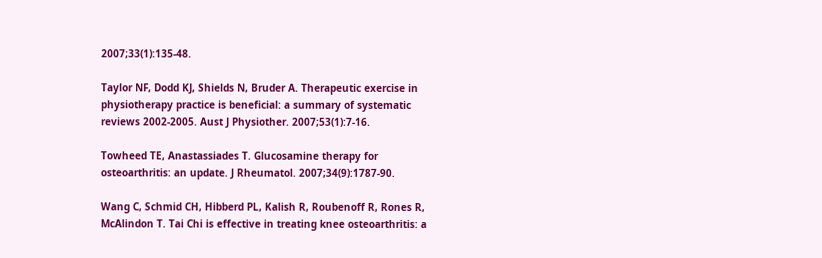2007;33(1):135-48.

Taylor NF, Dodd KJ, Shields N, Bruder A. Therapeutic exercise in physiotherapy practice is beneficial: a summary of systematic reviews 2002-2005. Aust J Physiother. 2007;53(1):7-16.

Towheed TE, Anastassiades T. Glucosamine therapy for osteoarthritis: an update. J Rheumatol. 2007;34(9):1787-90.

Wang C, Schmid CH, Hibberd PL, Kalish R, Roubenoff R, Rones R, McAlindon T. Tai Chi is effective in treating knee osteoarthritis: a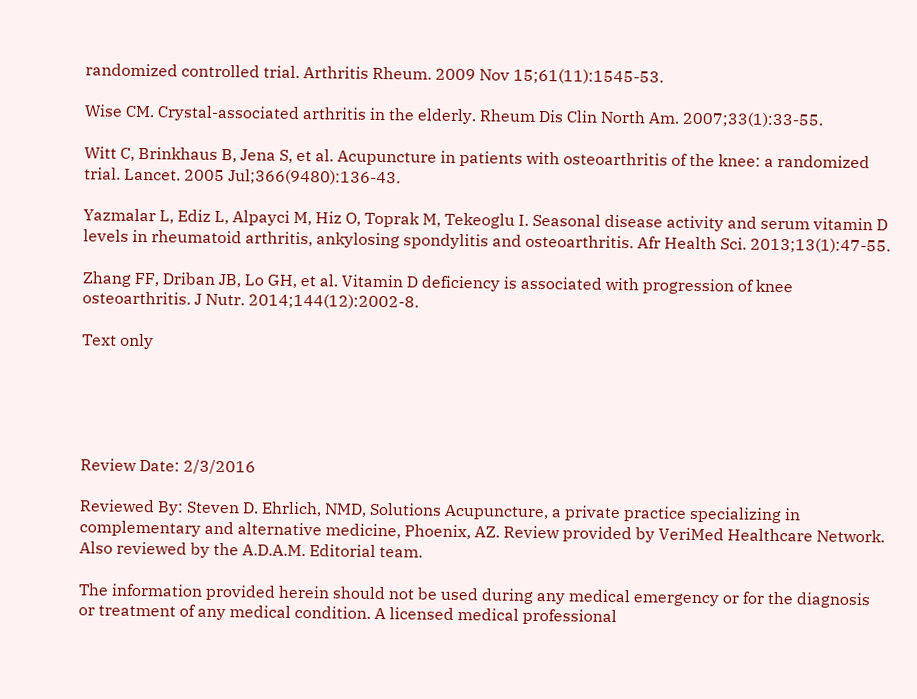randomized controlled trial. Arthritis Rheum. 2009 Nov 15;61(11):1545-53.

Wise CM. Crystal-associated arthritis in the elderly. Rheum Dis Clin North Am. 2007;33(1):33-55.

Witt C, Brinkhaus B, Jena S, et al. Acupuncture in patients with osteoarthritis of the knee: a randomized trial. Lancet. 2005 Jul;366(9480):136-43.

Yazmalar L, Ediz L, Alpayci M, Hiz O, Toprak M, Tekeoglu I. Seasonal disease activity and serum vitamin D levels in rheumatoid arthritis, ankylosing spondylitis and osteoarthritis. Afr Health Sci. 2013;13(1):47-55.

Zhang FF, Driban JB, Lo GH, et al. Vitamin D deficiency is associated with progression of knee osteoarthritis. J Nutr. 2014;144(12):2002-8.

Text only





Review Date: 2/3/2016

Reviewed By: Steven D. Ehrlich, NMD, Solutions Acupuncture, a private practice specializing in complementary and alternative medicine, Phoenix, AZ. Review provided by VeriMed Healthcare Network. Also reviewed by the A.D.A.M. Editorial team.

The information provided herein should not be used during any medical emergency or for the diagnosis or treatment of any medical condition. A licensed medical professional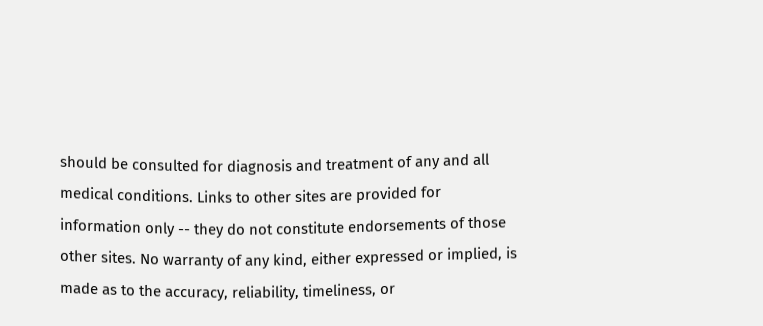should be consulted for diagnosis and treatment of any and all medical conditions. Links to other sites are provided for information only -- they do not constitute endorsements of those other sites. No warranty of any kind, either expressed or implied, is made as to the accuracy, reliability, timeliness, or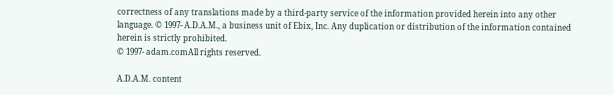correctness of any translations made by a third-party service of the information provided herein into any other language. © 1997- A.D.A.M., a business unit of Ebix, Inc. Any duplication or distribution of the information contained herein is strictly prohibited.
© 1997- adam.comAll rights reserved.

A.D.A.M. content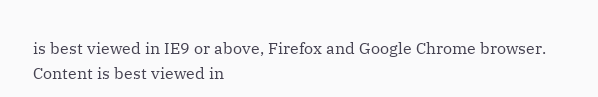is best viewed in IE9 or above, Firefox and Google Chrome browser.
Content is best viewed in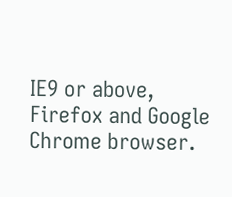IE9 or above, Firefox and Google Chrome browser.